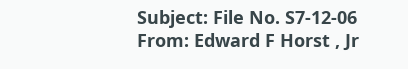Subject: File No. S7-12-06
From: Edward F Horst , Jr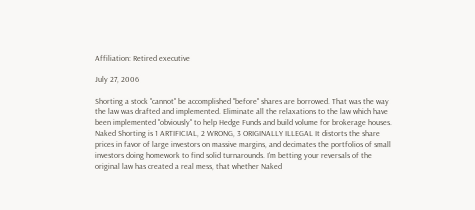Affiliation: Retired executive

July 27, 2006

Shorting a stock "cannot" be accomplished "before" shares are borrowed. That was the way the law was drafted and implemented. Eliminate all the relaxations to the law which have been implemented "obviously" to help Hedge Funds and build volume for brokerage houses. Naked Shorting is 1 ARTIFICIAL, 2 WRONG, 3 ORIGINALLY ILLEGAL It distorts the share prices in favor of large investors on massive margins, and decimates the portfolios of small investors doing homework to find solid turnarounds. I'm betting your reversals of the original law has created a real mess, that whether Naked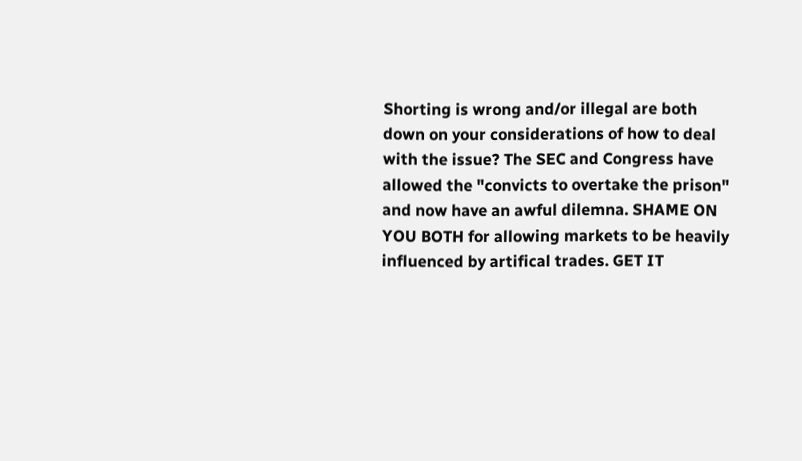Shorting is wrong and/or illegal are both down on your considerations of how to deal with the issue? The SEC and Congress have allowed the "convicts to overtake the prison" and now have an awful dilemna. SHAME ON YOU BOTH for allowing markets to be heavily influenced by artifical trades. GET IT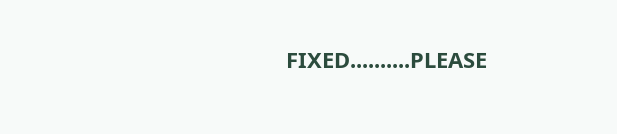FIXED..........PLEASE